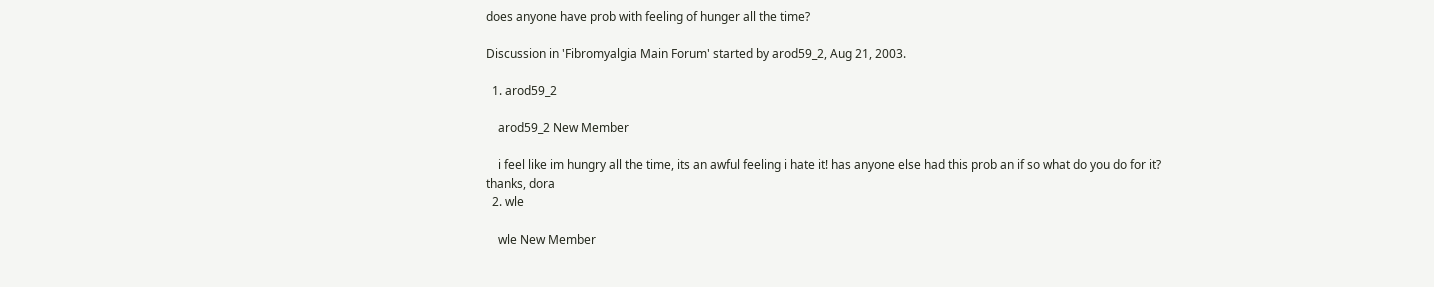does anyone have prob with feeling of hunger all the time?

Discussion in 'Fibromyalgia Main Forum' started by arod59_2, Aug 21, 2003.

  1. arod59_2

    arod59_2 New Member

    i feel like im hungry all the time, its an awful feeling i hate it! has anyone else had this prob an if so what do you do for it? thanks, dora
  2. wle

    wle New Member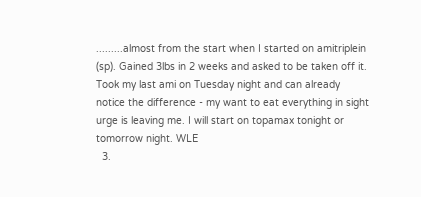.........almost from the start when I started on amitriplein (sp). Gained 3lbs in 2 weeks and asked to be taken off it. Took my last ami on Tuesday night and can already notice the difference - my want to eat everything in sight urge is leaving me. I will start on topamax tonight or tomorrow night. WLE
  3.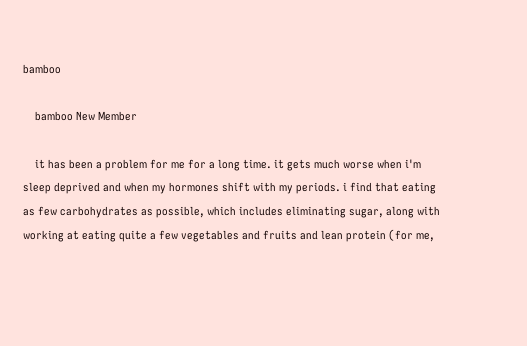bamboo

    bamboo New Member

    it has been a problem for me for a long time. it gets much worse when i'm sleep deprived and when my hormones shift with my periods. i find that eating as few carbohydrates as possible, which includes eliminating sugar, along with working at eating quite a few vegetables and fruits and lean protein (for me,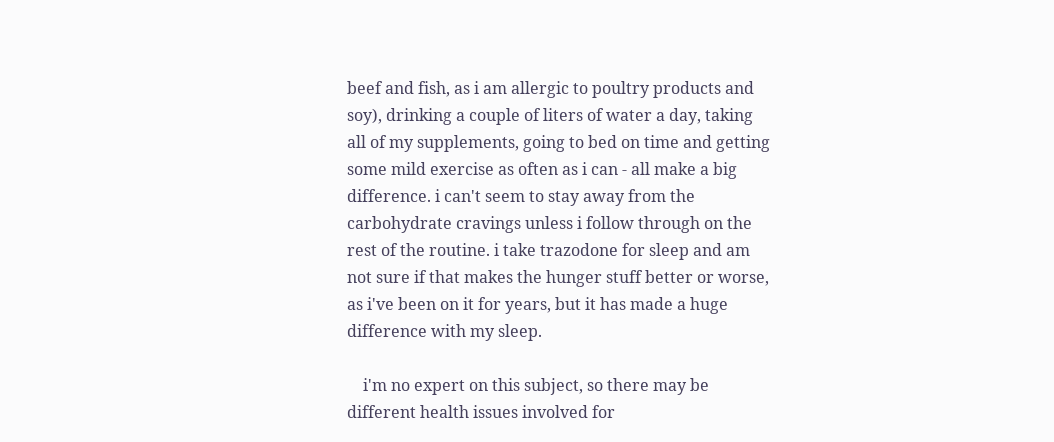beef and fish, as i am allergic to poultry products and soy), drinking a couple of liters of water a day, taking all of my supplements, going to bed on time and getting some mild exercise as often as i can - all make a big difference. i can't seem to stay away from the carbohydrate cravings unless i follow through on the rest of the routine. i take trazodone for sleep and am not sure if that makes the hunger stuff better or worse, as i've been on it for years, but it has made a huge difference with my sleep.

    i'm no expert on this subject, so there may be different health issues involved for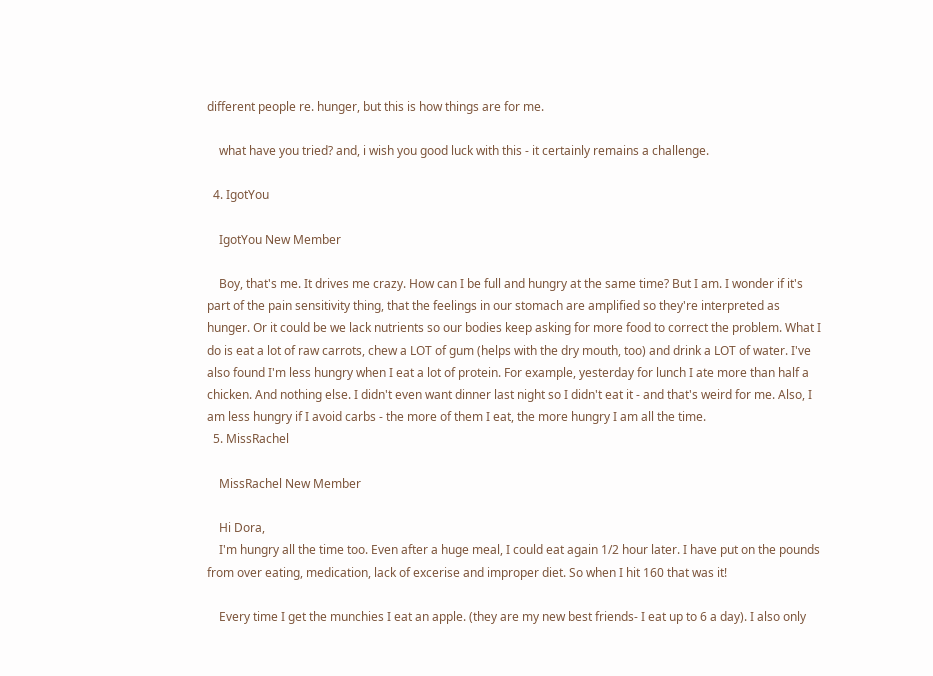different people re. hunger, but this is how things are for me.

    what have you tried? and, i wish you good luck with this - it certainly remains a challenge.

  4. IgotYou

    IgotYou New Member

    Boy, that's me. It drives me crazy. How can I be full and hungry at the same time? But I am. I wonder if it's part of the pain sensitivity thing, that the feelings in our stomach are amplified so they're interpreted as hunger. Or it could be we lack nutrients so our bodies keep asking for more food to correct the problem. What I do is eat a lot of raw carrots, chew a LOT of gum (helps with the dry mouth, too) and drink a LOT of water. I've also found I'm less hungry when I eat a lot of protein. For example, yesterday for lunch I ate more than half a chicken. And nothing else. I didn't even want dinner last night so I didn't eat it - and that's weird for me. Also, I am less hungry if I avoid carbs - the more of them I eat, the more hungry I am all the time.
  5. MissRachel

    MissRachel New Member

    Hi Dora,
    I'm hungry all the time too. Even after a huge meal, I could eat again 1/2 hour later. I have put on the pounds from over eating, medication, lack of excerise and improper diet. So when I hit 160 that was it!

    Every time I get the munchies I eat an apple. (they are my new best friends- I eat up to 6 a day). I also only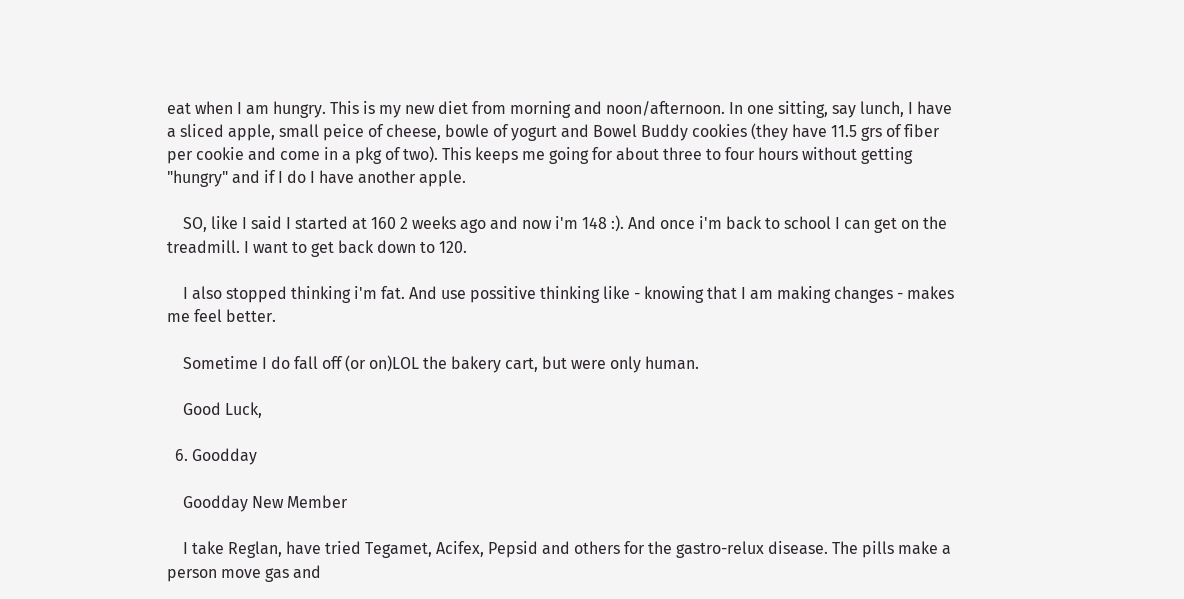eat when I am hungry. This is my new diet from morning and noon/afternoon. In one sitting, say lunch, I have a sliced apple, small peice of cheese, bowle of yogurt and Bowel Buddy cookies (they have 11.5 grs of fiber per cookie and come in a pkg of two). This keeps me going for about three to four hours without getting "hungry" and if I do I have another apple.

    SO, like I said I started at 160 2 weeks ago and now i'm 148 :). And once i'm back to school I can get on the treadmill. I want to get back down to 120.

    I also stopped thinking i'm fat. And use possitive thinking like - knowing that I am making changes - makes me feel better.

    Sometime I do fall off (or on)LOL the bakery cart, but were only human.

    Good Luck,

  6. Goodday

    Goodday New Member

    I take Reglan, have tried Tegamet, Acifex, Pepsid and others for the gastro-relux disease. The pills make a person move gas and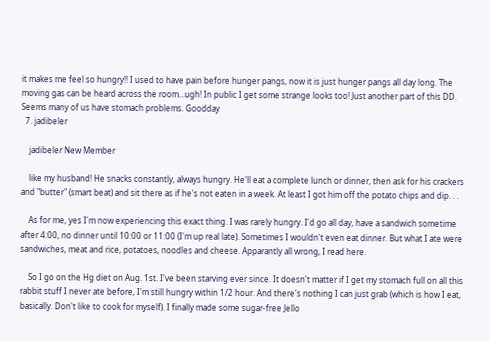it makes me feel so hungry!! I used to have pain before hunger pangs, now it is just hunger pangs all day long. The moving gas can be heard across the room...ugh! In public I get some strange looks too! Just another part of this DD. Seems many of us have stomach problems. Goodday
  7. jadibeler

    jadibeler New Member

    like my husband! He snacks constantly, always hungry. He'll eat a complete lunch or dinner, then ask for his crackers and "butter" (smart beat) and sit there as if he's not eaten in a week. At least I got him off the potato chips and dip. . .

    As for me, yes I'm now experiencing this exact thing. I was rarely hungry. I'd go all day, have a sandwich sometime after 4:00, no dinner until 10:00 or 11:00 (I'm up real late). Sometimes I wouldn't even eat dinner. But what I ate were sandwiches, meat and rice, potatoes, noodles and cheese. Apparantly all wrong, I read here.

    So I go on the Hg diet on Aug. 1st. I've been starving ever since. It doesn't matter if I get my stomach full on all this rabbit stuff I never ate before, I'm still hungry within 1/2 hour. And there's nothing I can just grab (which is how I eat, basically. Don't like to cook for myself). I finally made some sugar-free Jello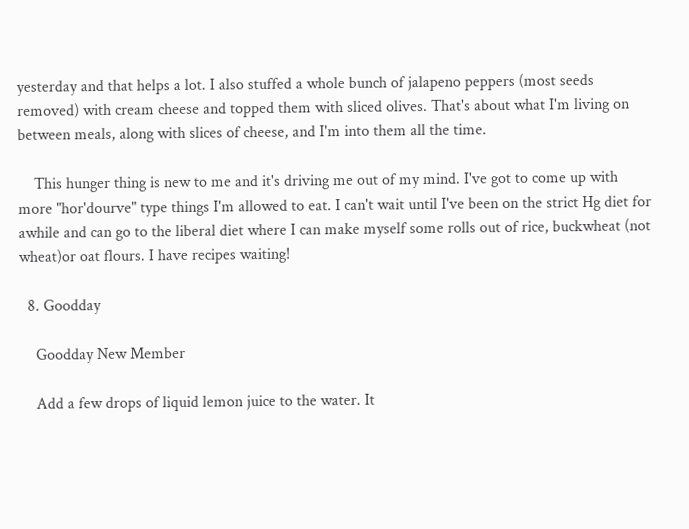yesterday and that helps a lot. I also stuffed a whole bunch of jalapeno peppers (most seeds removed) with cream cheese and topped them with sliced olives. That's about what I'm living on between meals, along with slices of cheese, and I'm into them all the time.

    This hunger thing is new to me and it's driving me out of my mind. I've got to come up with more "hor'dourve" type things I'm allowed to eat. I can't wait until I've been on the strict Hg diet for awhile and can go to the liberal diet where I can make myself some rolls out of rice, buckwheat (not wheat)or oat flours. I have recipes waiting!

  8. Goodday

    Goodday New Member

    Add a few drops of liquid lemon juice to the water. It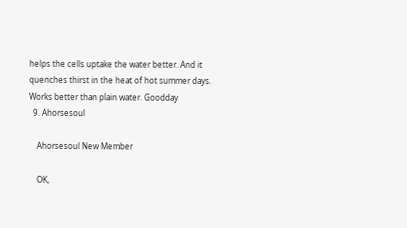helps the cells uptake the water better. And it quenches thirst in the heat of hot summer days. Works better than plain water. Goodday
  9. Ahorsesoul

    Ahorsesoul New Member

    OK,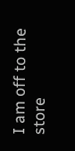I am off to the store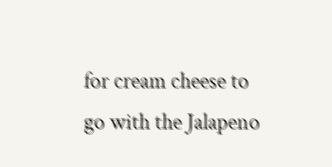for cream cheese to go with the Jalapeno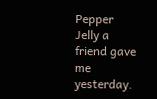Pepper Jelly a friend gave me yesterday.